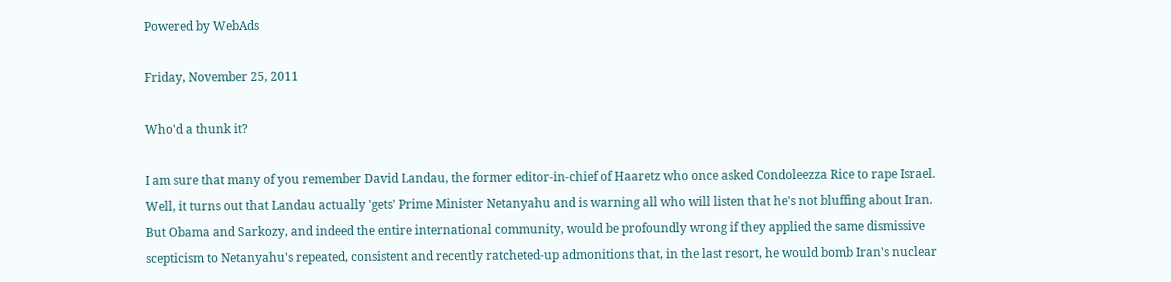Powered by WebAds

Friday, November 25, 2011

Who'd a thunk it?

I am sure that many of you remember David Landau, the former editor-in-chief of Haaretz who once asked Condoleezza Rice to rape Israel. Well, it turns out that Landau actually 'gets' Prime Minister Netanyahu and is warning all who will listen that he's not bluffing about Iran.
But Obama and Sarkozy, and indeed the entire international community, would be profoundly wrong if they applied the same dismissive scepticism to Netanyahu's repeated, consistent and recently ratcheted-up admonitions that, in the last resort, he would bomb Iran's nuclear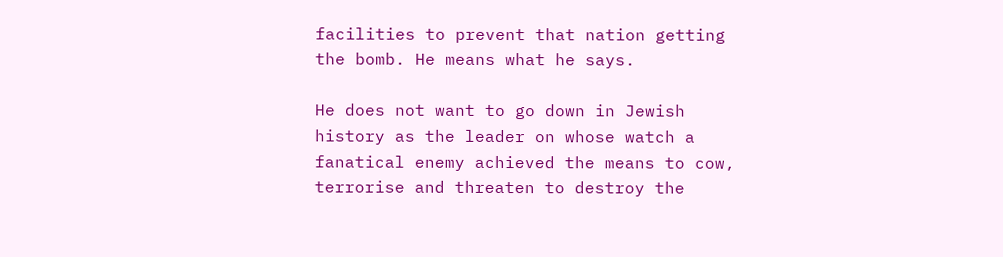facilities to prevent that nation getting the bomb. He means what he says.

He does not want to go down in Jewish history as the leader on whose watch a fanatical enemy achieved the means to cow, terrorise and threaten to destroy the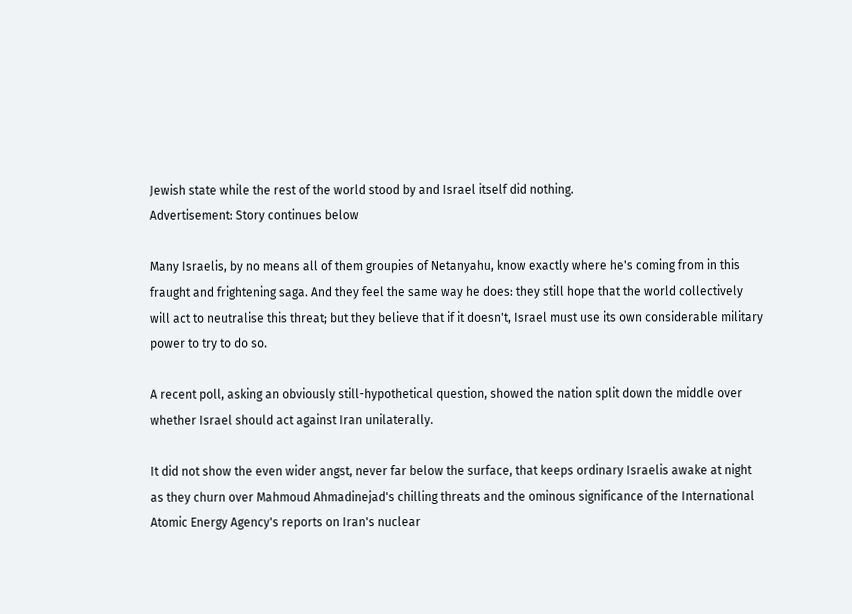Jewish state while the rest of the world stood by and Israel itself did nothing.
Advertisement: Story continues below

Many Israelis, by no means all of them groupies of Netanyahu, know exactly where he's coming from in this fraught and frightening saga. And they feel the same way he does: they still hope that the world collectively will act to neutralise this threat; but they believe that if it doesn't, Israel must use its own considerable military power to try to do so.

A recent poll, asking an obviously still-hypothetical question, showed the nation split down the middle over whether Israel should act against Iran unilaterally.

It did not show the even wider angst, never far below the surface, that keeps ordinary Israelis awake at night as they churn over Mahmoud Ahmadinejad's chilling threats and the ominous significance of the International Atomic Energy Agency's reports on Iran's nuclear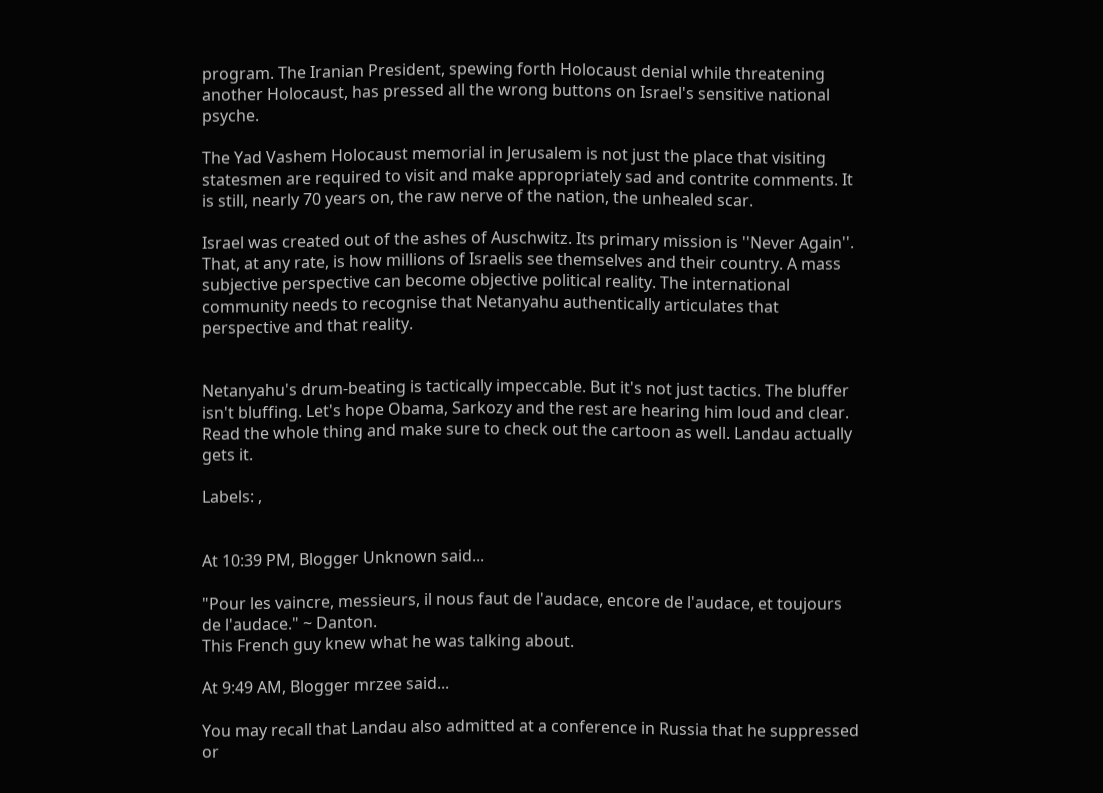program. The Iranian President, spewing forth Holocaust denial while threatening another Holocaust, has pressed all the wrong buttons on Israel's sensitive national psyche.

The Yad Vashem Holocaust memorial in Jerusalem is not just the place that visiting statesmen are required to visit and make appropriately sad and contrite comments. It is still, nearly 70 years on, the raw nerve of the nation, the unhealed scar.

Israel was created out of the ashes of Auschwitz. Its primary mission is ''Never Again''. That, at any rate, is how millions of Israelis see themselves and their country. A mass subjective perspective can become objective political reality. The international community needs to recognise that Netanyahu authentically articulates that perspective and that reality.


Netanyahu's drum-beating is tactically impeccable. But it's not just tactics. The bluffer isn't bluffing. Let's hope Obama, Sarkozy and the rest are hearing him loud and clear.
Read the whole thing and make sure to check out the cartoon as well. Landau actually gets it.

Labels: ,


At 10:39 PM, Blogger Unknown said...

"Pour les vaincre, messieurs, il nous faut de l'audace, encore de l'audace, et toujours de l'audace." ~ Danton.
This French guy knew what he was talking about.

At 9:49 AM, Blogger mrzee said...

You may recall that Landau also admitted at a conference in Russia that he suppressed or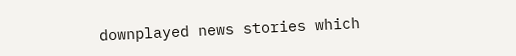downplayed news stories which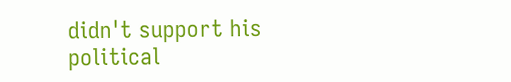didn't support his political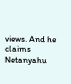views. And he claims Netanyahu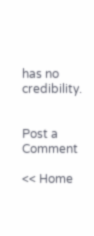has no credibility.


Post a Comment

<< Home